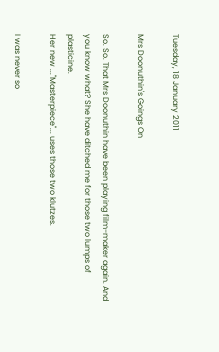Tuesday, 18 January 2011

Mrs Doonuthin's Goings On

So. So. That Mrs Doonuthin have been playing film-maker again. And you know what? She have ditched me for those two lumps of plasticine.
Her new ..."Masterpiece"... uses those two klutzes.

I was never so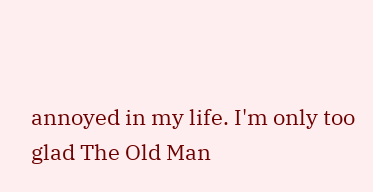annoyed in my life. I'm only too glad The Old Man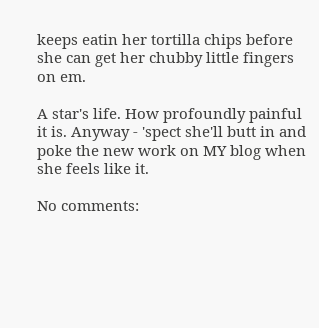keeps eatin her tortilla chips before she can get her chubby little fingers on em.

A star's life. How profoundly painful it is. Anyway - 'spect she'll butt in and poke the new work on MY blog when she feels like it.

No comments: